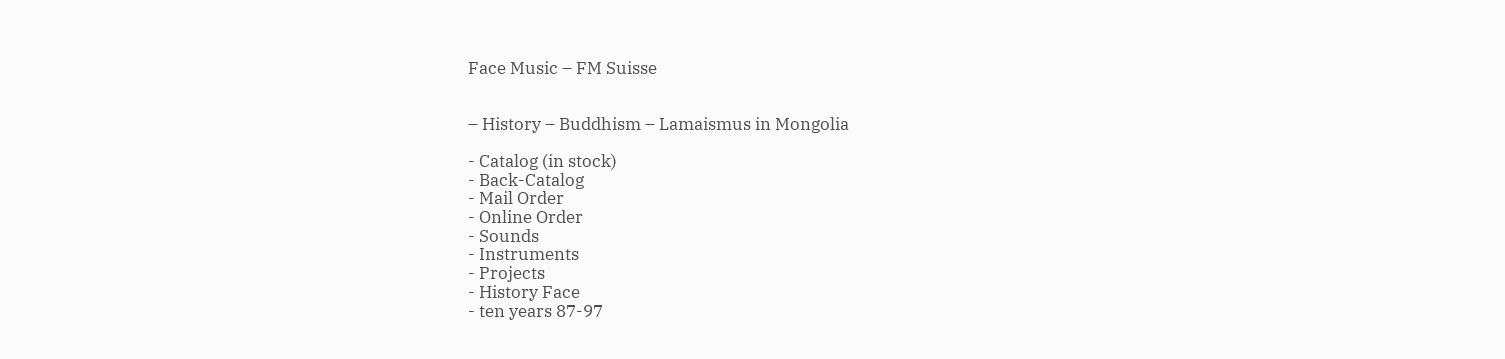Face Music – FM Suisse


– History – Buddhism – Lamaismus in Mongolia

- Catalog (in stock)
- Back-Catalog
- Mail Order
- Online Order
- Sounds
- Instruments
- Projects
- History Face
- ten years 87-97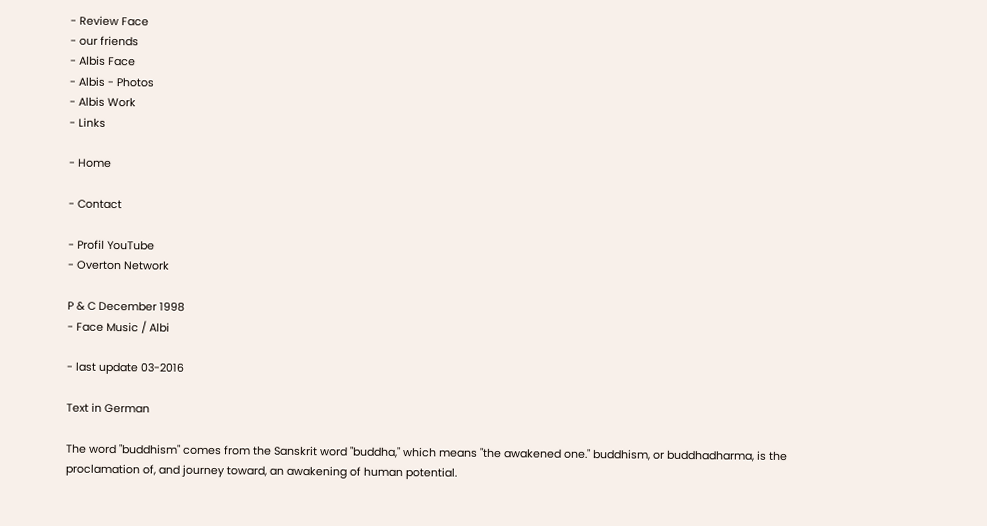- Review Face
- our friends
- Albis Face
- Albis - Photos
- Albis Work
- Links

- Home

- Contact

- Profil YouTube
- Overton Network

P & C December 1998
- Face Music / Albi

- last update 03-2016

Text in German

The word "buddhism" comes from the Sanskrit word "buddha," which means "the awakened one." buddhism, or buddhadharma, is the proclamation of, and journey toward, an awakening of human potential.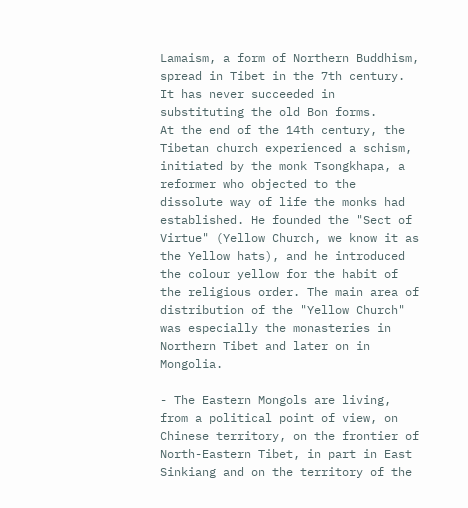Lamaism, a form of Northern Buddhism, spread in Tibet in the 7th century. It has never succeeded in substituting the old Bon forms.
At the end of the 14th century, the Tibetan church experienced a schism, initiated by the monk Tsongkhapa, a reformer who objected to the dissolute way of life the monks had established. He founded the "Sect of Virtue" (Yellow Church, we know it as the Yellow hats), and he introduced the colour yellow for the habit of the religious order. The main area of distribution of the "Yellow Church" was especially the monasteries in Northern Tibet and later on in Mongolia.

- The Eastern Mongols are living, from a political point of view, on Chinese territory, on the frontier of North-Eastern Tibet, in part in East Sinkiang and on the territory of the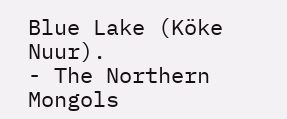Blue Lake (Köke Nuur).
- The Northern Mongols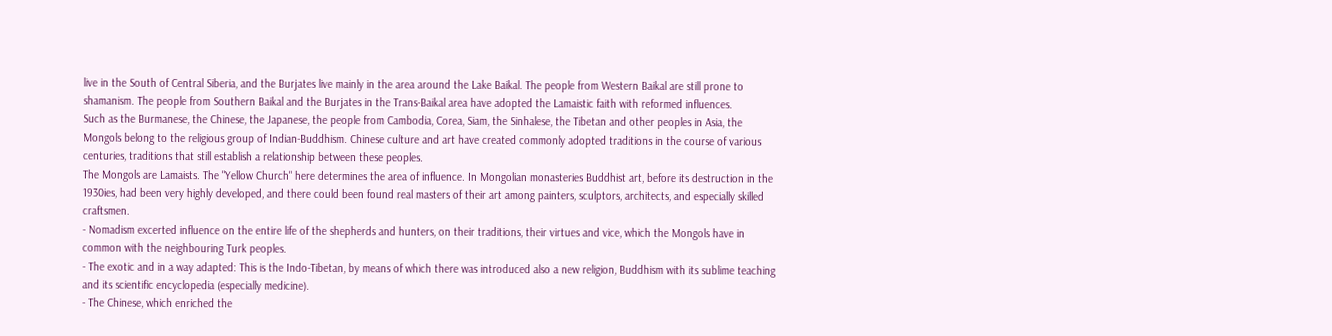live in the South of Central Siberia, and the Burjates live mainly in the area around the Lake Baikal. The people from Western Baikal are still prone to shamanism. The people from Southern Baikal and the Burjates in the Trans-Baikal area have adopted the Lamaistic faith with reformed influences.
Such as the Burmanese, the Chinese, the Japanese, the people from Cambodia, Corea, Siam, the Sinhalese, the Tibetan and other peoples in Asia, the Mongols belong to the religious group of Indian-Buddhism. Chinese culture and art have created commonly adopted traditions in the course of various centuries, traditions that still establish a relationship between these peoples.
The Mongols are Lamaists. The "Yellow Church" here determines the area of influence. In Mongolian monasteries Buddhist art, before its destruction in the 1930ies, had been very highly developed, and there could been found real masters of their art among painters, sculptors, architects, and especially skilled craftsmen.
- Nomadism excerted influence on the entire life of the shepherds and hunters, on their traditions, their virtues and vice, which the Mongols have in common with the neighbouring Turk peoples.
- The exotic and in a way adapted: This is the Indo-Tibetan, by means of which there was introduced also a new religion, Buddhism with its sublime teaching and its scientific encyclopedia (especially medicine).
- The Chinese, which enriched the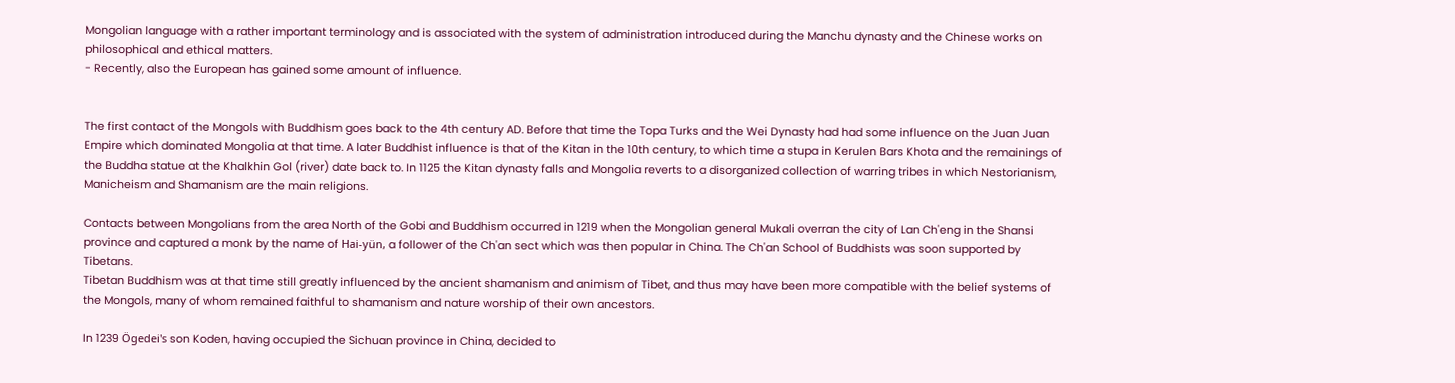Mongolian language with a rather important terminology and is associated with the system of administration introduced during the Manchu dynasty and the Chinese works on philosophical and ethical matters.
- Recently, also the European has gained some amount of influence.


The first contact of the Mongols with Buddhism goes back to the 4th century AD. Before that time the Topa Turks and the Wei Dynasty had had some influence on the Juan Juan Empire which dominated Mongolia at that time. A later Buddhist influence is that of the Kitan in the 10th century, to which time a stupa in Kerulen Bars Khota and the remainings of the Buddha statue at the Khalkhin Gol (river) date back to. In 1125 the Kitan dynasty falls and Mongolia reverts to a disorganized collection of warring tribes in which Nestorianism, Manicheism and Shamanism are the main religions.

Contacts between Mongolians from the area North of the Gobi and Buddhism occurred in 1219 when the Mongolian general Mukali overran the city of Lan Ch'eng in the Shansi province and captured a monk by the name of Hai-yün, a follower of the Ch'an sect which was then popular in China. The Ch'an School of Buddhists was soon supported by Tibetans.
Tibetan Buddhism was at that time still greatly influenced by the ancient shamanism and animism of Tibet, and thus may have been more compatible with the belief systems of the Mongols, many of whom remained faithful to shamanism and nature worship of their own ancestors.

In 1239 Ögedei's son Koden, having occupied the Sichuan province in China, decided to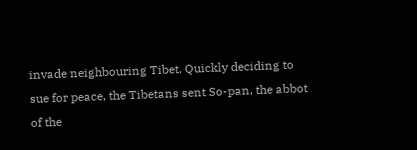invade neighbouring Tibet. Quickly deciding to sue for peace, the Tibetans sent So-pan, the abbot of the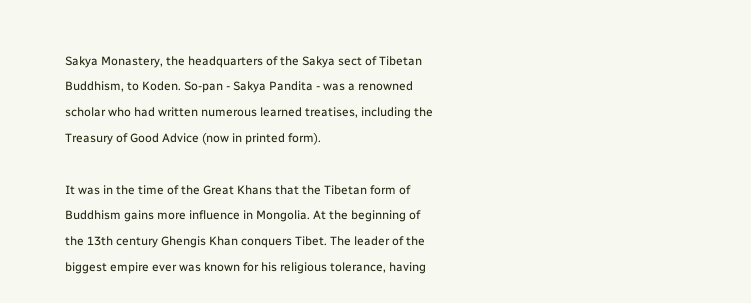Sakya Monastery, the headquarters of the Sakya sect of Tibetan Buddhism, to Koden. So-pan - Sakya Pandita - was a renowned scholar who had written numerous learned treatises, including the Treasury of Good Advice (now in printed form).

It was in the time of the Great Khans that the Tibetan form of Buddhism gains more influence in Mongolia. At the beginning of the 13th century Ghengis Khan conquers Tibet. The leader of the biggest empire ever was known for his religious tolerance, having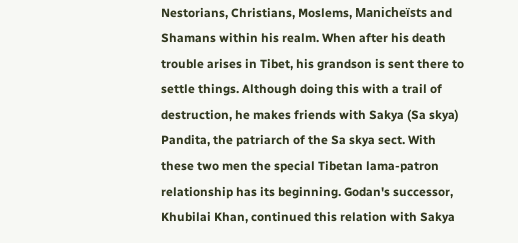Nestorians, Christians, Moslems, Manicheïsts and Shamans within his realm. When after his death trouble arises in Tibet, his grandson is sent there to settle things. Although doing this with a trail of destruction, he makes friends with Sakya (Sa skya) Pandita, the patriarch of the Sa skya sect. With these two men the special Tibetan lama-patron relationship has its beginning. Godan's successor, Khubilai Khan, continued this relation with Sakya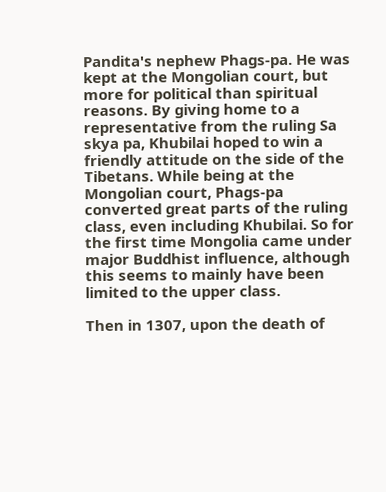Pandita's nephew Phags-pa. He was kept at the Mongolian court, but more for political than spiritual reasons. By giving home to a representative from the ruling Sa skya pa, Khubilai hoped to win a friendly attitude on the side of the Tibetans. While being at the Mongolian court, Phags-pa converted great parts of the ruling class, even including Khubilai. So for the first time Mongolia came under major Buddhist influence, although this seems to mainly have been limited to the upper class.

Then in 1307, upon the death of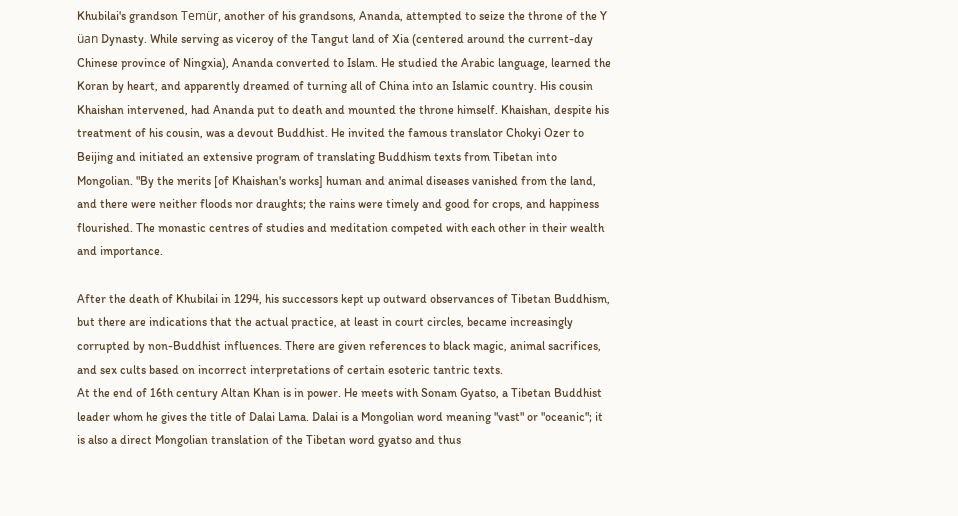Khubilai's grandson Temür, another of his grandsons, Ananda, attempted to seize the throne of the Y üan Dynasty. While serving as viceroy of the Tangut land of Xia (centered around the current-day Chinese province of Ningxia), Ananda converted to Islam. He studied the Arabic language, learned the Koran by heart, and apparently dreamed of turning all of China into an Islamic country. His cousin Khaishan intervened, had Ananda put to death and mounted the throne himself. Khaishan, despite his treatment of his cousin, was a devout Buddhist. He invited the famous translator Chokyi Ozer to Beijing and initiated an extensive program of translating Buddhism texts from Tibetan into Mongolian. "By the merits [of Khaishan's works] human and animal diseases vanished from the land, and there were neither floods nor draughts; the rains were timely and good for crops, and happiness flourished. The monastic centres of studies and meditation competed with each other in their wealth and importance.

After the death of Khubilai in 1294, his successors kept up outward observances of Tibetan Buddhism, but there are indications that the actual practice, at least in court circles, became increasingly corrupted by non-Buddhist influences. There are given references to black magic, animal sacrifices, and sex cults based on incorrect interpretations of certain esoteric tantric texts.
At the end of 16th century Altan Khan is in power. He meets with Sonam Gyatso, a Tibetan Buddhist leader whom he gives the title of Dalai Lama. Dalai is a Mongolian word meaning "vast" or "oceanic"; it is also a direct Mongolian translation of the Tibetan word gyatso and thus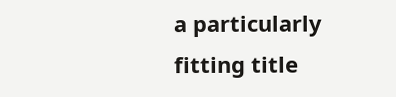a particularly fitting title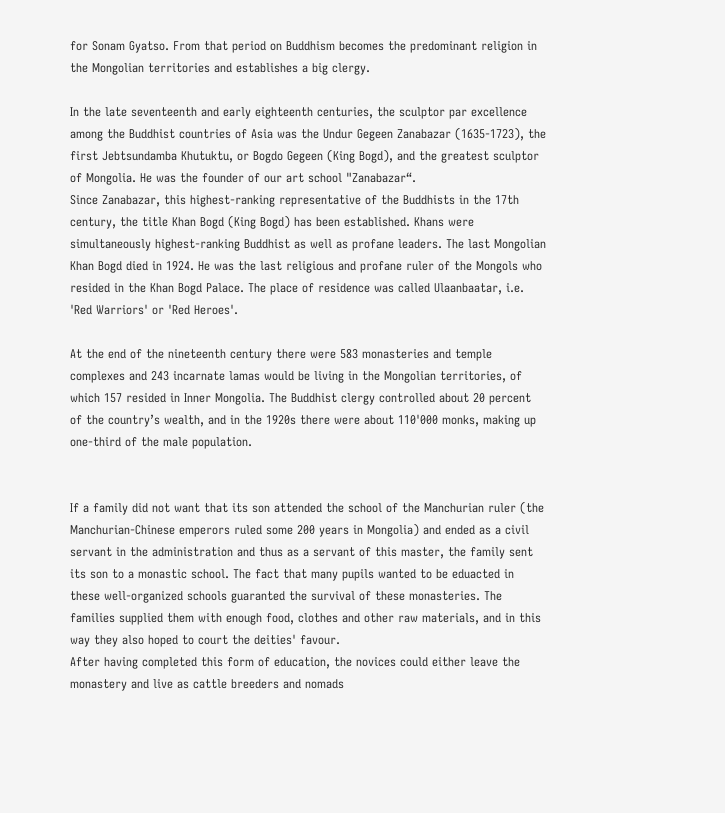for Sonam Gyatso. From that period on Buddhism becomes the predominant religion in the Mongolian territories and establishes a big clergy.

In the late seventeenth and early eighteenth centuries, the sculptor par excellence among the Buddhist countries of Asia was the Undur Gegeen Zanabazar (1635-1723), the first Jebtsundamba Khutuktu, or Bogdo Gegeen (King Bogd), and the greatest sculptor of Mongolia. He was the founder of our art school "Zanabazar“.
Since Zanabazar, this highest-ranking representative of the Buddhists in the 17th century, the title Khan Bogd (King Bogd) has been established. Khans were simultaneously highest-ranking Buddhist as well as profane leaders. The last Mongolian Khan Bogd died in 1924. He was the last religious and profane ruler of the Mongols who resided in the Khan Bogd Palace. The place of residence was called Ulaanbaatar, i.e. 'Red Warriors' or 'Red Heroes'.

At the end of the nineteenth century there were 583 monasteries and temple complexes and 243 incarnate lamas would be living in the Mongolian territories, of which 157 resided in Inner Mongolia. The Buddhist clergy controlled about 20 percent of the country’s wealth, and in the 1920s there were about 110'000 monks, making up one-third of the male population.


If a family did not want that its son attended the school of the Manchurian ruler (the Manchurian-Chinese emperors ruled some 200 years in Mongolia) and ended as a civil servant in the administration and thus as a servant of this master, the family sent its son to a monastic school. The fact that many pupils wanted to be eduacted in these well-organized schools guaranted the survival of these monasteries. The families supplied them with enough food, clothes and other raw materials, and in this way they also hoped to court the deities' favour.
After having completed this form of education, the novices could either leave the monastery and live as cattle breeders and nomads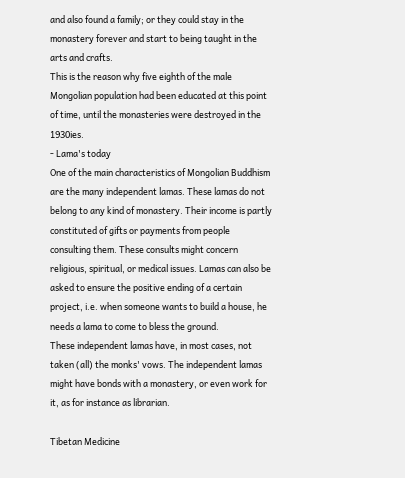and also found a family; or they could stay in the monastery forever and start to being taught in the arts and crafts.
This is the reason why five eighth of the male Mongolian population had been educated at this point of time, until the monasteries were destroyed in the 1930ies.
- Lama's today
One of the main characteristics of Mongolian Buddhism are the many independent lamas. These lamas do not belong to any kind of monastery. Their income is partly constituted of gifts or payments from people consulting them. These consults might concern religious, spiritual, or medical issues. Lamas can also be asked to ensure the positive ending of a certain project, i.e. when someone wants to build a house, he needs a lama to come to bless the ground.
These independent lamas have, in most cases, not taken (all) the monks' vows. The independent lamas might have bonds with a monastery, or even work for it, as for instance as librarian.

Tibetan Medicine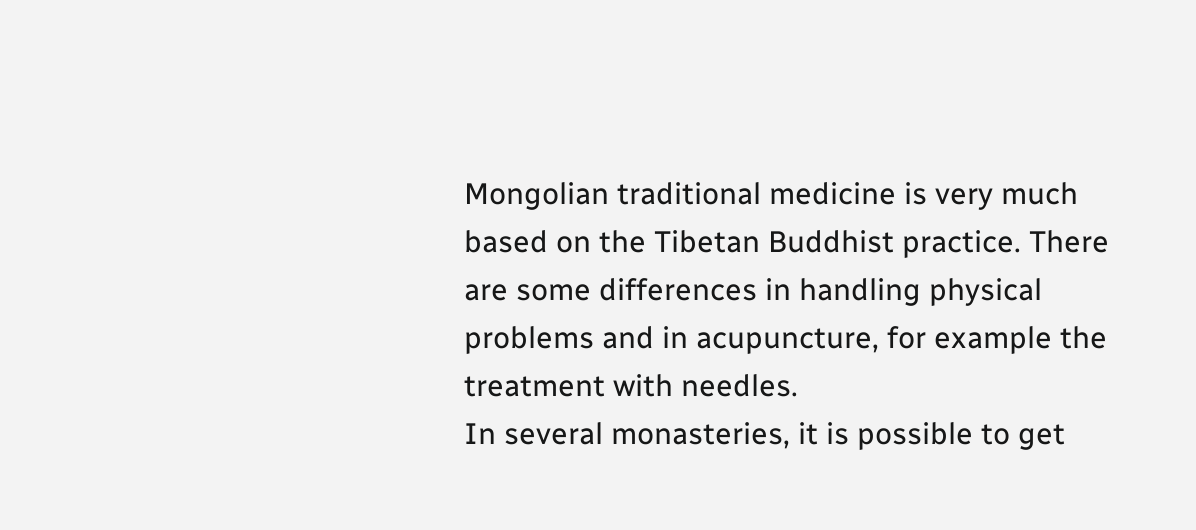Mongolian traditional medicine is very much based on the Tibetan Buddhist practice. There are some differences in handling physical problems and in acupuncture, for example the treatment with needles.
In several monasteries, it is possible to get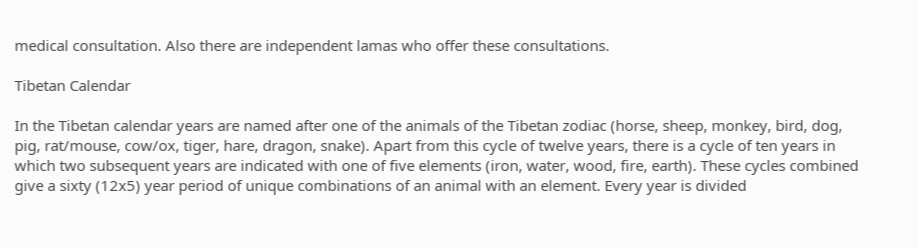medical consultation. Also there are independent lamas who offer these consultations.

Tibetan Calendar

In the Tibetan calendar years are named after one of the animals of the Tibetan zodiac (horse, sheep, monkey, bird, dog, pig, rat/mouse, cow/ox, tiger, hare, dragon, snake). Apart from this cycle of twelve years, there is a cycle of ten years in which two subsequent years are indicated with one of five elements (iron, water, wood, fire, earth). These cycles combined give a sixty (12x5) year period of unique combinations of an animal with an element. Every year is divided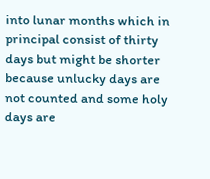into lunar months which in principal consist of thirty days but might be shorter because unlucky days are not counted and some holy days are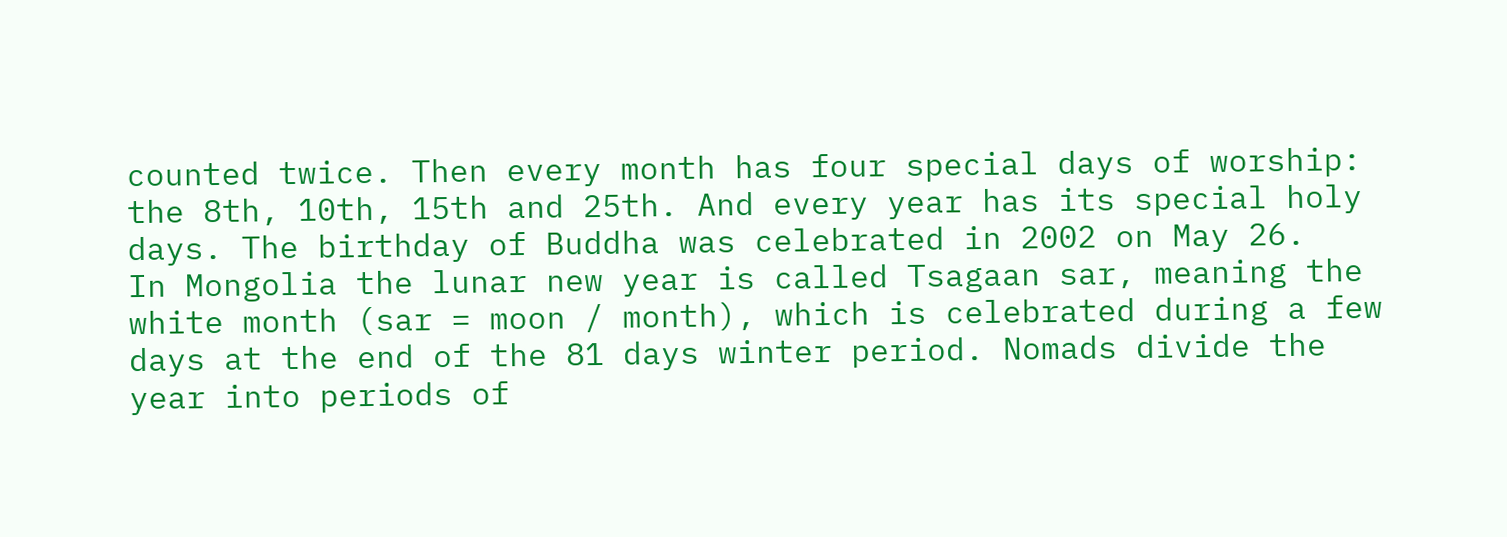counted twice. Then every month has four special days of worship: the 8th, 10th, 15th and 25th. And every year has its special holy days. The birthday of Buddha was celebrated in 2002 on May 26.
In Mongolia the lunar new year is called Tsagaan sar, meaning the white month (sar = moon / month), which is celebrated during a few days at the end of the 81 days winter period. Nomads divide the year into periods of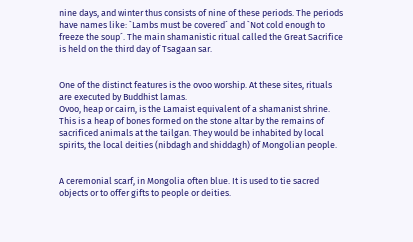nine days, and winter thus consists of nine of these periods. The periods have names like: `Lambs must be covered´ and `Not cold enough to freeze the soup´. The main shamanistic ritual called the Great Sacrifice is held on the third day of Tsagaan sar.


One of the distinct features is the ovoo worship. At these sites, rituals are executed by Buddhist lamas.
Ovoo, heap or cairn, is the Lamaist equivalent of a shamanist shrine. This is a heap of bones formed on the stone altar by the remains of sacrificed animals at the tailgan. They would be inhabited by local spirits, the local deities (nibdagh and shiddagh) of Mongolian people.


A ceremonial scarf, in Mongolia often blue. It is used to tie sacred objects or to offer gifts to people or deities.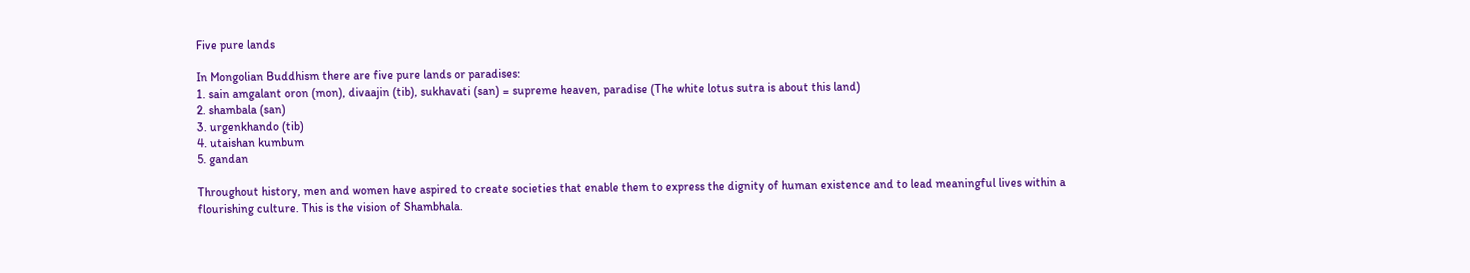Five pure lands

In Mongolian Buddhism there are five pure lands or paradises:
1. sain amgalant oron (mon), divaajin (tib), sukhavati (san) = supreme heaven, paradise (The white lotus sutra is about this land)
2. shambala (san)
3. urgenkhando (tib)
4. utaishan kumbum
5. gandan

Throughout history, men and women have aspired to create societies that enable them to express the dignity of human existence and to lead meaningful lives within a flourishing culture. This is the vision of Shambhala.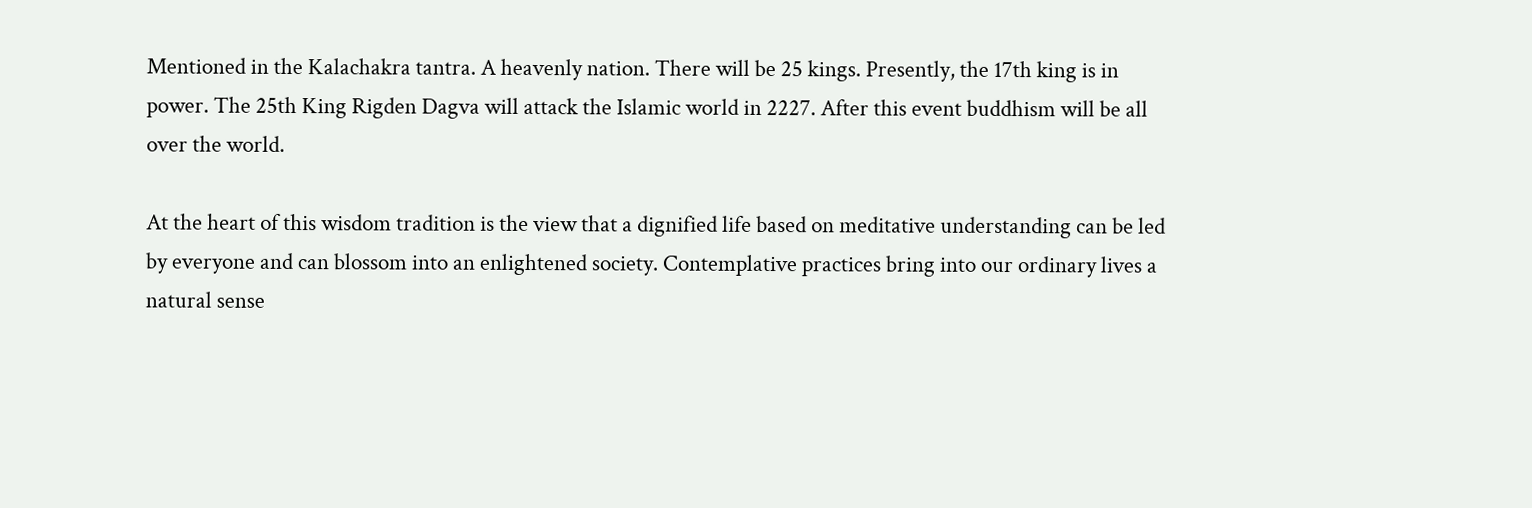Mentioned in the Kalachakra tantra. A heavenly nation. There will be 25 kings. Presently, the 17th king is in power. The 25th King Rigden Dagva will attack the Islamic world in 2227. After this event buddhism will be all over the world.

At the heart of this wisdom tradition is the view that a dignified life based on meditative understanding can be led by everyone and can blossom into an enlightened society. Contemplative practices bring into our ordinary lives a natural sense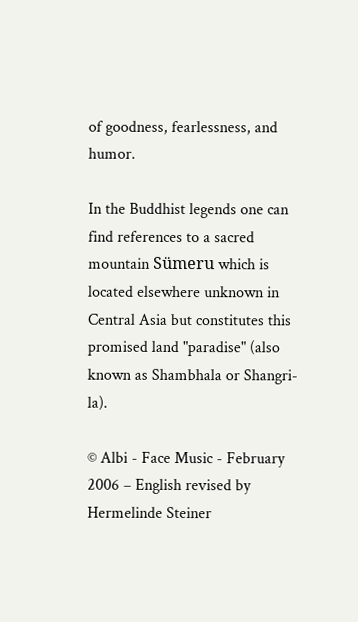of goodness, fearlessness, and humor.

In the Buddhist legends one can find references to a sacred mountain Sümeru which is located elsewhere unknown in Central Asia but constitutes this promised land "paradise" (also known as Shambhala or Shangri-la).

© Albi - Face Music - February 2006 – English revised by Hermelinde Steiner